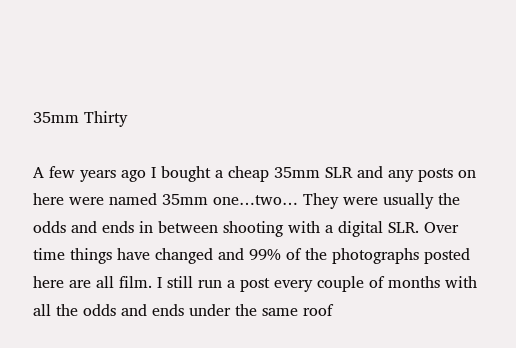35mm Thirty

A few years ago I bought a cheap 35mm SLR and any posts on here were named 35mm one…two… They were usually the odds and ends in between shooting with a digital SLR. Over time things have changed and 99% of the photographs posted here are all film. I still run a post every couple of months with all the odds and ends under the same roof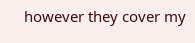however they cover my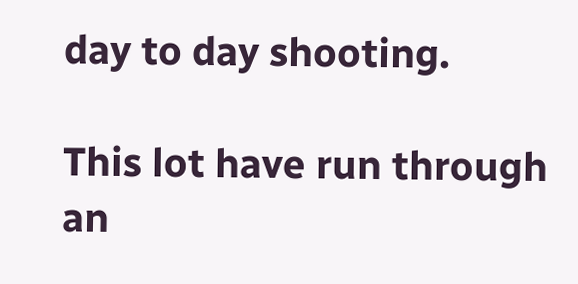day to day shooting.

This lot have run through an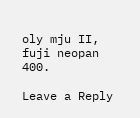oly mju II, fuji neopan 400.

Leave a Reply